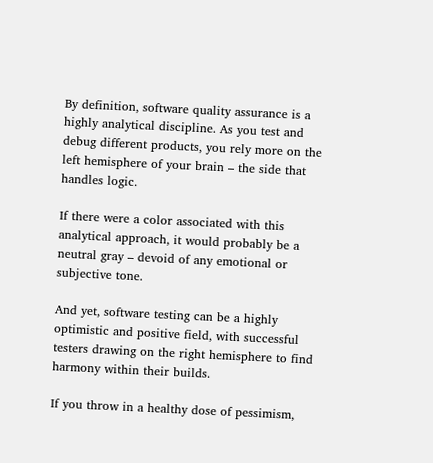By definition, software quality assurance is a highly analytical discipline. As you test and debug different products, you rely more on the left hemisphere of your brain – the side that handles logic.

If there were a color associated with this analytical approach, it would probably be a neutral gray – devoid of any emotional or subjective tone.

And yet, software testing can be a highly optimistic and positive field, with successful testers drawing on the right hemisphere to find harmony within their builds.

If you throw in a healthy dose of pessimism,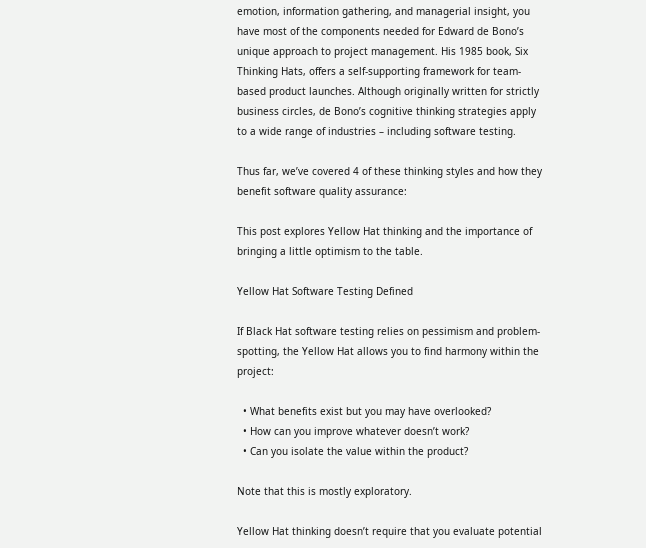emotion, information gathering, and managerial insight, you have most of the components needed for Edward de Bono’s unique approach to project management. His 1985 book, Six Thinking Hats, offers a self-supporting framework for team-based product launches. Although originally written for strictly business circles, de Bono’s cognitive thinking strategies apply to a wide range of industries – including software testing.

Thus far, we’ve covered 4 of these thinking styles and how they benefit software quality assurance:

This post explores Yellow Hat thinking and the importance of bringing a little optimism to the table.

Yellow Hat Software Testing Defined

If Black Hat software testing relies on pessimism and problem-spotting, the Yellow Hat allows you to find harmony within the project:

  • What benefits exist but you may have overlooked?
  • How can you improve whatever doesn’t work?
  • Can you isolate the value within the product?

Note that this is mostly exploratory.

Yellow Hat thinking doesn’t require that you evaluate potential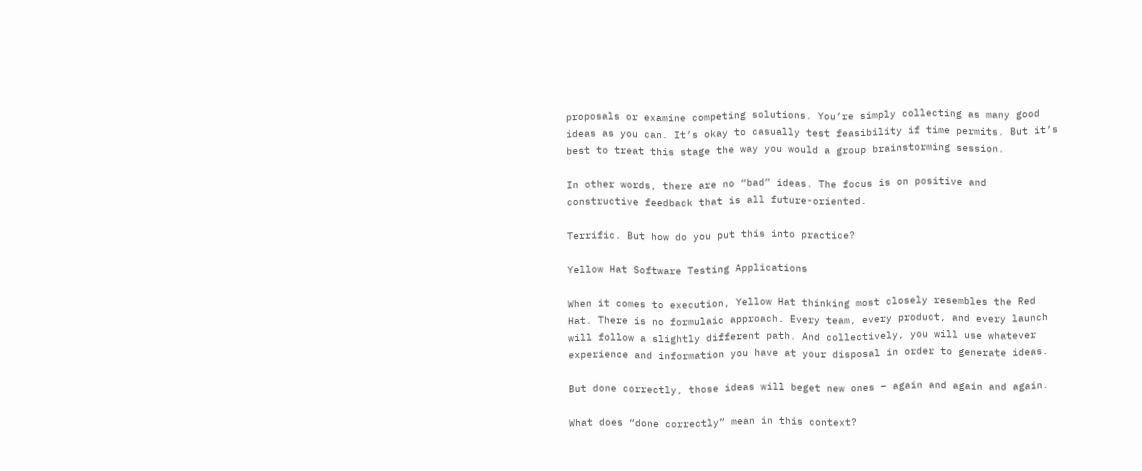proposals or examine competing solutions. You’re simply collecting as many good ideas as you can. It’s okay to casually test feasibility if time permits. But it’s best to treat this stage the way you would a group brainstorming session.

In other words, there are no “bad” ideas. The focus is on positive and constructive feedback that is all future-oriented.

Terrific. But how do you put this into practice?

Yellow Hat Software Testing Applications

When it comes to execution, Yellow Hat thinking most closely resembles the Red Hat. There is no formulaic approach. Every team, every product, and every launch will follow a slightly different path. And collectively, you will use whatever experience and information you have at your disposal in order to generate ideas.

But done correctly, those ideas will beget new ones – again and again and again.

What does “done correctly” mean in this context?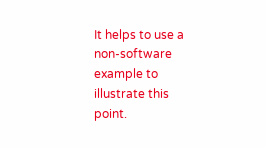It helps to use a non-software example to illustrate this point.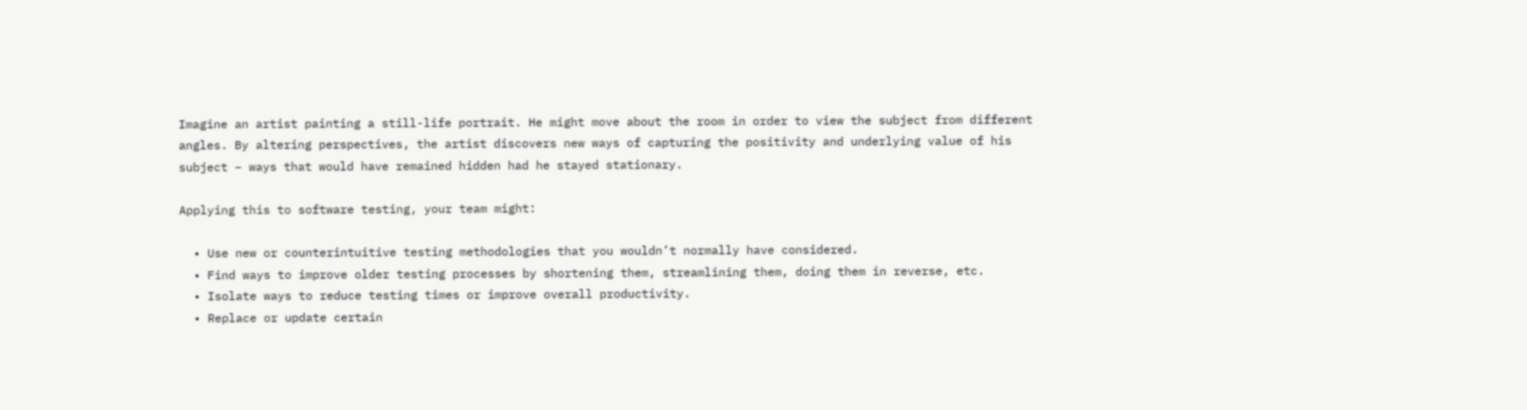Imagine an artist painting a still-life portrait. He might move about the room in order to view the subject from different angles. By altering perspectives, the artist discovers new ways of capturing the positivity and underlying value of his subject – ways that would have remained hidden had he stayed stationary.

Applying this to software testing, your team might:

  • Use new or counterintuitive testing methodologies that you wouldn’t normally have considered.
  • Find ways to improve older testing processes by shortening them, streamlining them, doing them in reverse, etc.
  • Isolate ways to reduce testing times or improve overall productivity.
  • Replace or update certain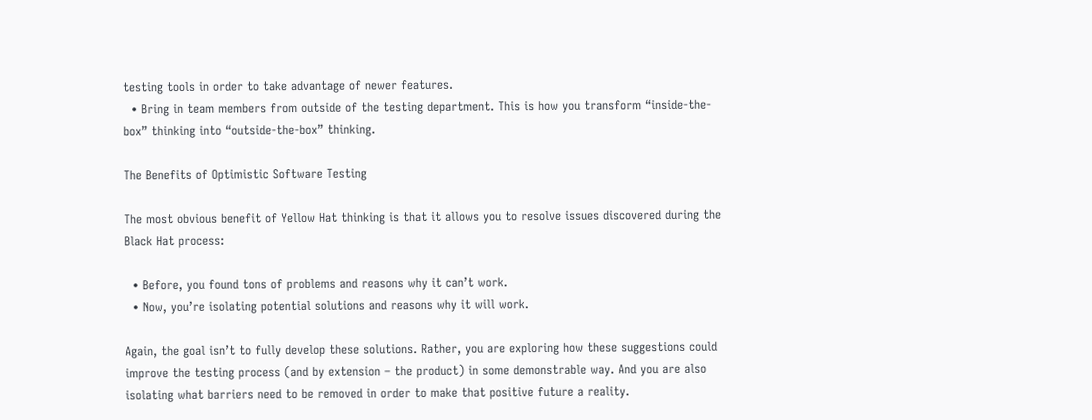testing tools in order to take advantage of newer features.
  • Bring in team members from outside of the testing department. This is how you transform “inside-the-box” thinking into “outside-the-box” thinking.

The Benefits of Optimistic Software Testing

The most obvious benefit of Yellow Hat thinking is that it allows you to resolve issues discovered during the Black Hat process:

  • Before, you found tons of problems and reasons why it can’t work.
  • Now, you’re isolating potential solutions and reasons why it will work.

Again, the goal isn’t to fully develop these solutions. Rather, you are exploring how these suggestions could improve the testing process (and by extension – the product) in some demonstrable way. And you are also isolating what barriers need to be removed in order to make that positive future a reality.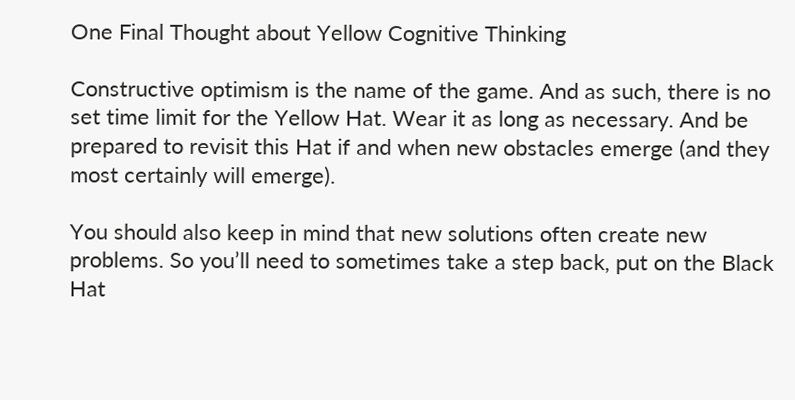One Final Thought about Yellow Cognitive Thinking

Constructive optimism is the name of the game. And as such, there is no set time limit for the Yellow Hat. Wear it as long as necessary. And be prepared to revisit this Hat if and when new obstacles emerge (and they most certainly will emerge).

You should also keep in mind that new solutions often create new problems. So you’ll need to sometimes take a step back, put on the Black Hat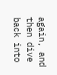again, and then dive back into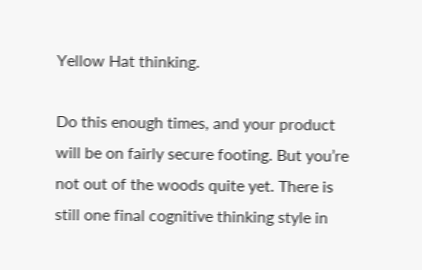Yellow Hat thinking.

Do this enough times, and your product will be on fairly secure footing. But you’re not out of the woods quite yet. There is still one final cognitive thinking style in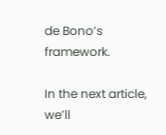de Bono’s framework.

In the next article, we’ll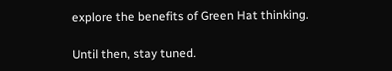explore the benefits of Green Hat thinking.

Until then, stay tuned.